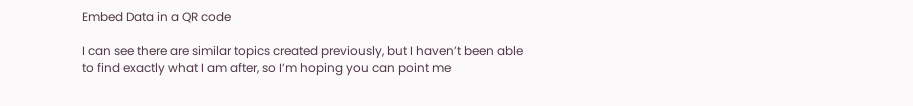Embed Data in a QR code

I can see there are similar topics created previously, but I haven’t been able to find exactly what I am after, so I’m hoping you can point me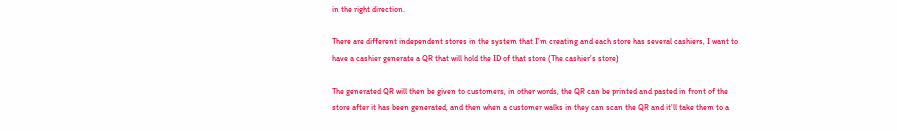in the right direction.

There are different independent stores in the system that I’m creating and each store has several cashiers, I want to have a cashier generate a QR that will hold the ID of that store (The cashier’s store)

The generated QR will then be given to customers, in other words, the QR can be printed and pasted in front of the store after it has been generated, and then when a customer walks in they can scan the QR and it’ll take them to a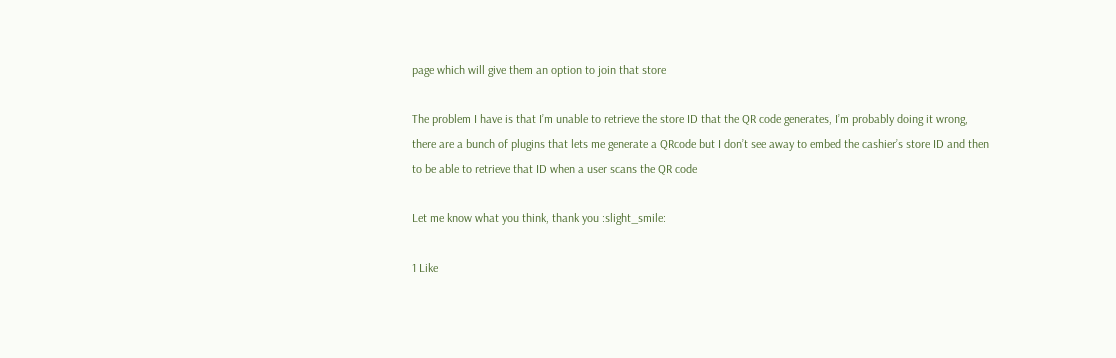page which will give them an option to join that store

The problem I have is that I’m unable to retrieve the store ID that the QR code generates, I’m probably doing it wrong, there are a bunch of plugins that lets me generate a QRcode but I don’t see away to embed the cashier’s store ID and then to be able to retrieve that ID when a user scans the QR code

Let me know what you think, thank you :slight_smile:

1 Like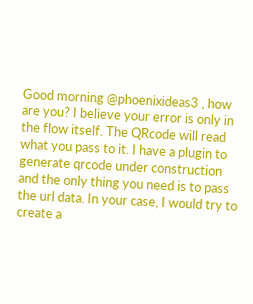Good morning @phoenixideas3 , how are you? I believe your error is only in the flow itself. The QRcode will read what you pass to it. I have a plugin to generate qrcode under construction and the only thing you need is to pass the url data. In your case, I would try to create a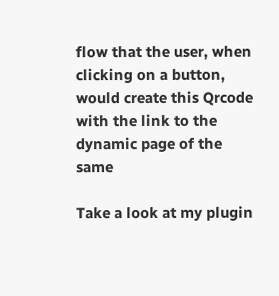flow that the user, when clicking on a button, would create this Qrcode with the link to the dynamic page of the same

Take a look at my plugin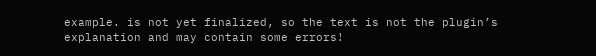example. is not yet finalized, so the text is not the plugin’s explanation and may contain some errors!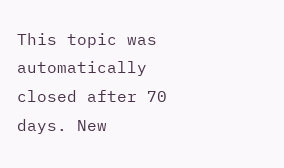This topic was automatically closed after 70 days. New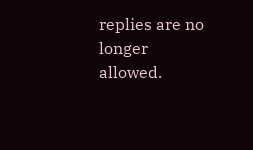replies are no longer allowed.